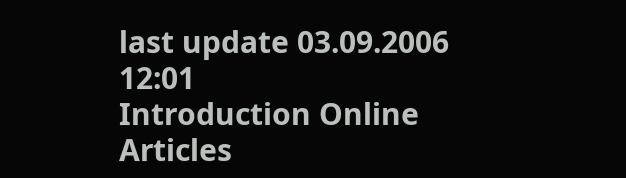last update 03.09.2006 12:01
Introduction Online Articles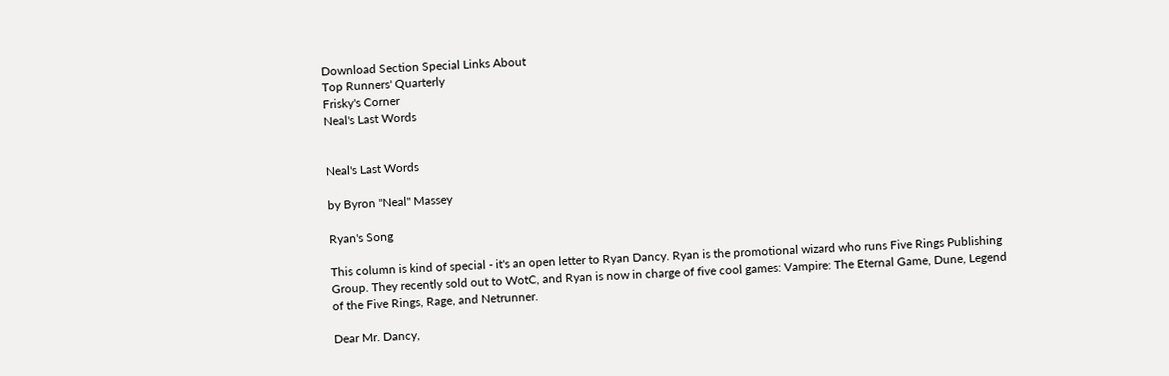Download Section Special Links About
Top Runners' Quarterly
Frisky's Corner
Neal's Last Words


Neal's Last Words

by Byron "Neal" Massey

Ryan's Song

This column is kind of special - it's an open letter to Ryan Dancy. Ryan is the promotional wizard who runs Five Rings Publishing Group. They recently sold out to WotC, and Ryan is now in charge of five cool games: Vampire: The Eternal Game, Dune, Legend of the Five Rings, Rage, and Netrunner.

Dear Mr. Dancy,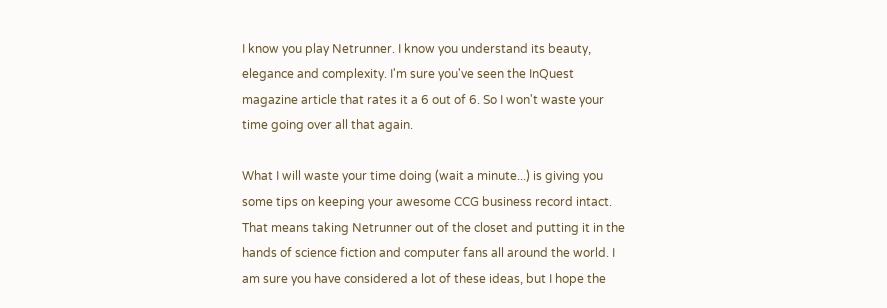I know you play Netrunner. I know you understand its beauty, elegance and complexity. I'm sure you've seen the InQuest magazine article that rates it a 6 out of 6. So I won't waste your time going over all that again.

What I will waste your time doing (wait a minute...) is giving you some tips on keeping your awesome CCG business record intact. That means taking Netrunner out of the closet and putting it in the hands of science fiction and computer fans all around the world. I am sure you have considered a lot of these ideas, but I hope the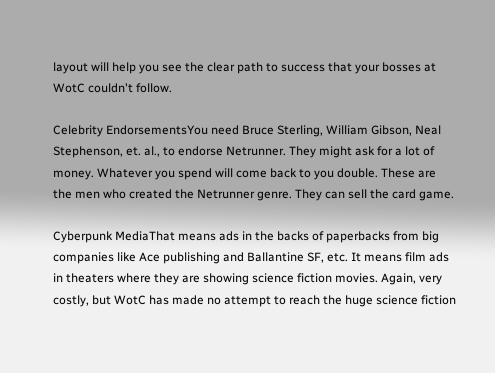layout will help you see the clear path to success that your bosses at WotC couldn't follow.

Celebrity EndorsementsYou need Bruce Sterling, William Gibson, Neal Stephenson, et. al., to endorse Netrunner. They might ask for a lot of money. Whatever you spend will come back to you double. These are the men who created the Netrunner genre. They can sell the card game.

Cyberpunk MediaThat means ads in the backs of paperbacks from big companies like Ace publishing and Ballantine SF, etc. It means film ads in theaters where they are showing science fiction movies. Again, very costly, but WotC has made no attempt to reach the huge science fiction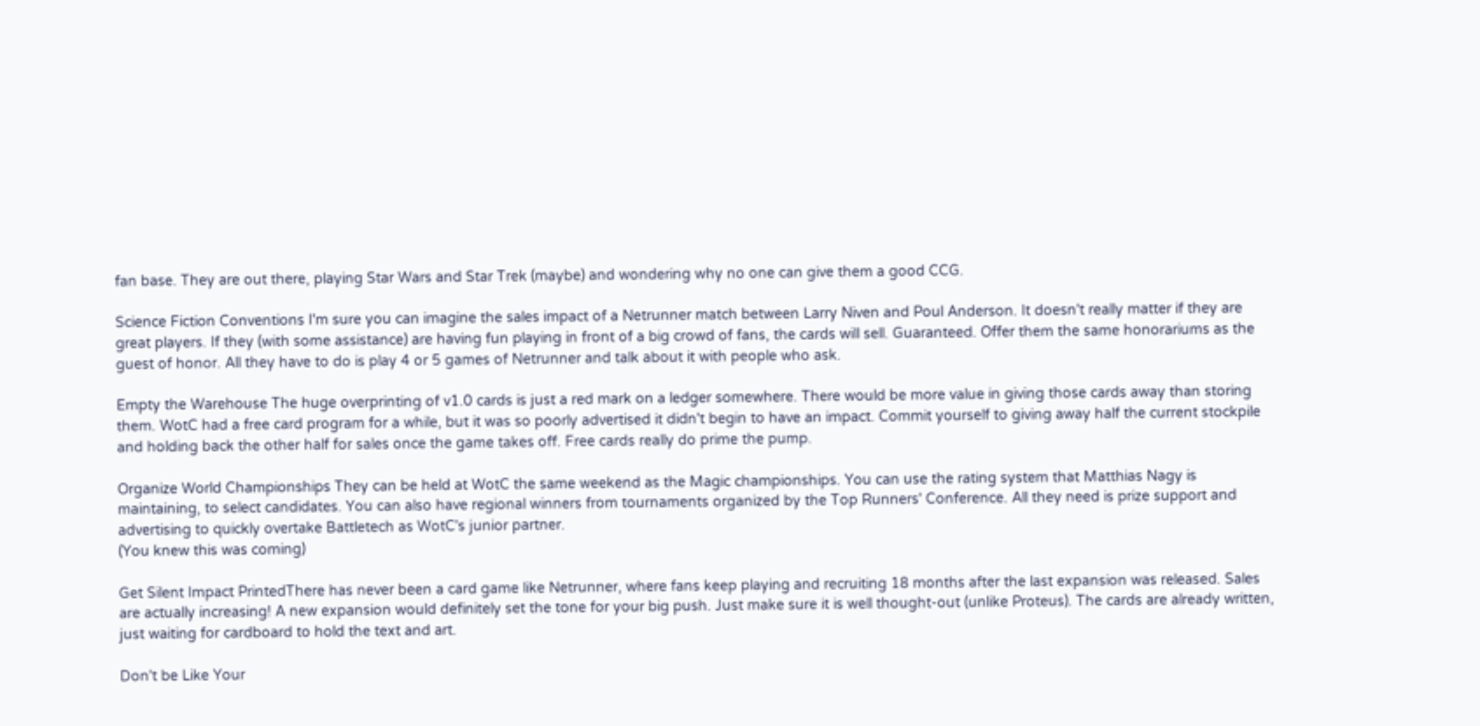fan base. They are out there, playing Star Wars and Star Trek (maybe) and wondering why no one can give them a good CCG.

Science Fiction Conventions I'm sure you can imagine the sales impact of a Netrunner match between Larry Niven and Poul Anderson. It doesn't really matter if they are great players. If they (with some assistance) are having fun playing in front of a big crowd of fans, the cards will sell. Guaranteed. Offer them the same honorariums as the guest of honor. All they have to do is play 4 or 5 games of Netrunner and talk about it with people who ask.

Empty the Warehouse The huge overprinting of v1.0 cards is just a red mark on a ledger somewhere. There would be more value in giving those cards away than storing them. WotC had a free card program for a while, but it was so poorly advertised it didn't begin to have an impact. Commit yourself to giving away half the current stockpile and holding back the other half for sales once the game takes off. Free cards really do prime the pump.

Organize World Championships They can be held at WotC the same weekend as the Magic championships. You can use the rating system that Matthias Nagy is maintaining, to select candidates. You can also have regional winners from tournaments organized by the Top Runners' Conference. All they need is prize support and advertising to quickly overtake Battletech as WotC's junior partner.
(You knew this was coming)

Get Silent Impact PrintedThere has never been a card game like Netrunner, where fans keep playing and recruiting 18 months after the last expansion was released. Sales are actually increasing! A new expansion would definitely set the tone for your big push. Just make sure it is well thought-out (unlike Proteus). The cards are already written, just waiting for cardboard to hold the text and art.

Don't be Like Your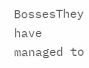BossesThey have managed to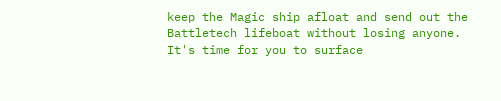keep the Magic ship afloat and send out the Battletech lifeboat without losing anyone. It's time for you to surface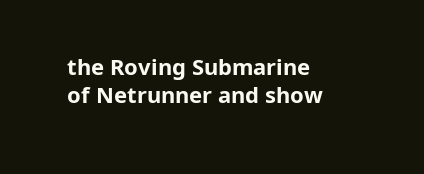the Roving Submarine of Netrunner and show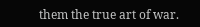them the true art of war.